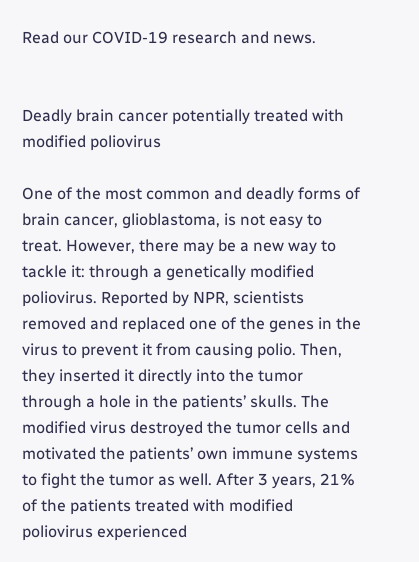Read our COVID-19 research and news.


Deadly brain cancer potentially treated with modified poliovirus

One of the most common and deadly forms of brain cancer, glioblastoma, is not easy to treat. However, there may be a new way to tackle it: through a genetically modified poliovirus. Reported by NPR, scientists removed and replaced one of the genes in the virus to prevent it from causing polio. Then, they inserted it directly into the tumor through a hole in the patients’ skulls. The modified virus destroyed the tumor cells and motivated the patients’ own immune systems to fight the tumor as well. After 3 years, 21% of the patients treated with modified poliovirus experienced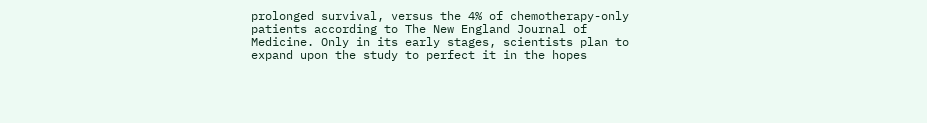prolonged survival, versus the 4% of chemotherapy-only patients according to The New England Journal of Medicine. Only in its early stages, scientists plan to expand upon the study to perfect it in the hopes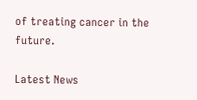of treating cancer in the future.

Latest News